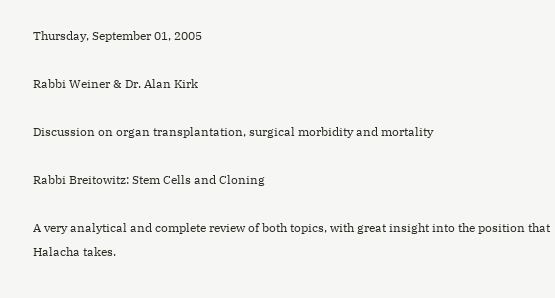Thursday, September 01, 2005

Rabbi Weiner & Dr. Alan Kirk

Discussion on organ transplantation, surgical morbidity and mortality

Rabbi Breitowitz: Stem Cells and Cloning

A very analytical and complete review of both topics, with great insight into the position that Halacha takes.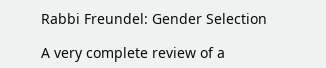Rabbi Freundel: Gender Selection

A very complete review of a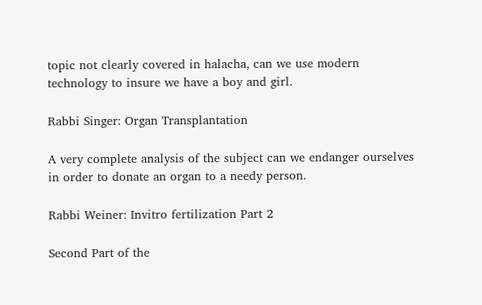topic not clearly covered in halacha, can we use modern technology to insure we have a boy and girl.

Rabbi Singer: Organ Transplantation

A very complete analysis of the subject can we endanger ourselves in order to donate an organ to a needy person.

Rabbi Weiner: Invitro fertilization Part 2

Second Part of the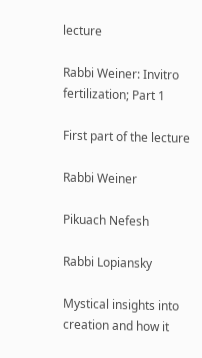lecture

Rabbi Weiner: Invitro fertilization; Part 1

First part of the lecture

Rabbi Weiner

Pikuach Nefesh

Rabbi Lopiansky

Mystical insights into creation and how it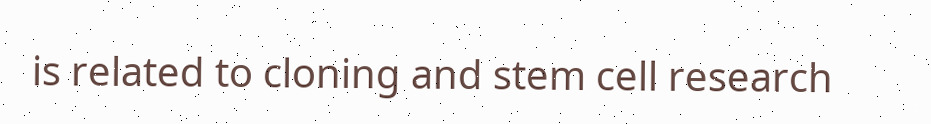is related to cloning and stem cell research